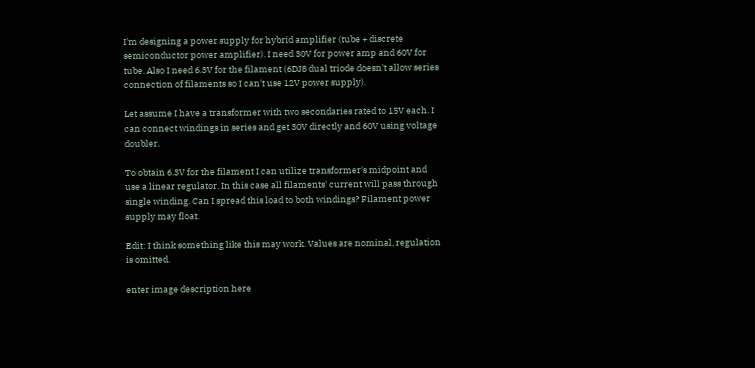I'm designing a power supply for hybrid amplifier (tube + discrete semiconductor power amplifier). I need 30V for power amp and 60V for tube. Also I need 6.3V for the filament (6DJ8 dual triode doesn't allow series connection of filaments so I can't use 12V power supply).

Let assume I have a transformer with two secondaries rated to 15V each. I can connect windings in series and get 30V directly and 60V using voltage doubler.

To obtain 6.3V for the filament I can utilize transformer's midpoint and use a linear regulator. In this case all filaments' current will pass through single winding. Can I spread this load to both windings? Filament power supply may float.

Edit: I think something like this may work. Values are nominal, regulation is omitted.

enter image description here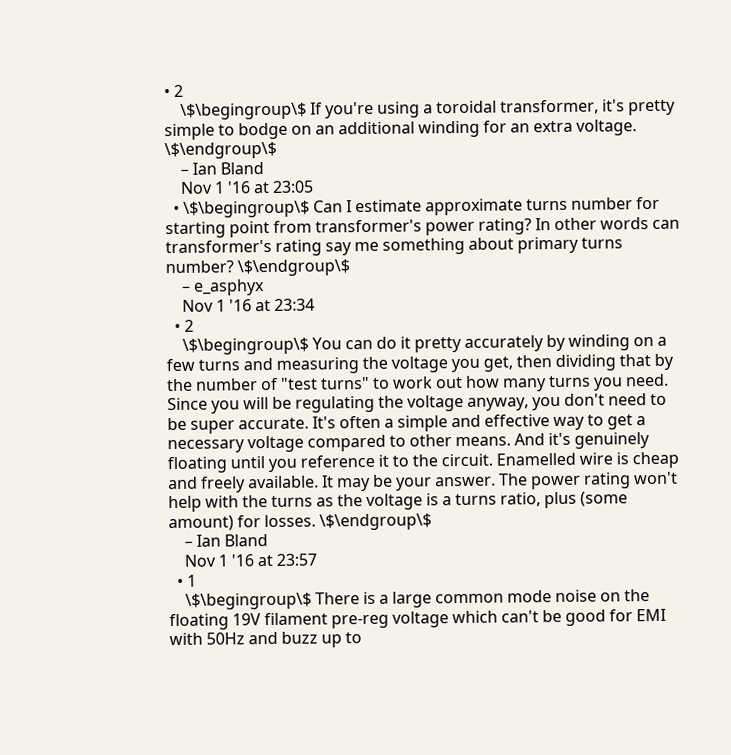• 2
    \$\begingroup\$ If you're using a toroidal transformer, it's pretty simple to bodge on an additional winding for an extra voltage. \$\endgroup\$
    – Ian Bland
    Nov 1 '16 at 23:05
  • \$\begingroup\$ Can I estimate approximate turns number for starting point from transformer's power rating? In other words can transformer's rating say me something about primary turns number? \$\endgroup\$
    – e_asphyx
    Nov 1 '16 at 23:34
  • 2
    \$\begingroup\$ You can do it pretty accurately by winding on a few turns and measuring the voltage you get, then dividing that by the number of "test turns" to work out how many turns you need. Since you will be regulating the voltage anyway, you don't need to be super accurate. It's often a simple and effective way to get a necessary voltage compared to other means. And it's genuinely floating until you reference it to the circuit. Enamelled wire is cheap and freely available. It may be your answer. The power rating won't help with the turns as the voltage is a turns ratio, plus (some amount) for losses. \$\endgroup\$
    – Ian Bland
    Nov 1 '16 at 23:57
  • 1
    \$\begingroup\$ There is a large common mode noise on the floating 19V filament pre-reg voltage which can't be good for EMI with 50Hz and buzz up to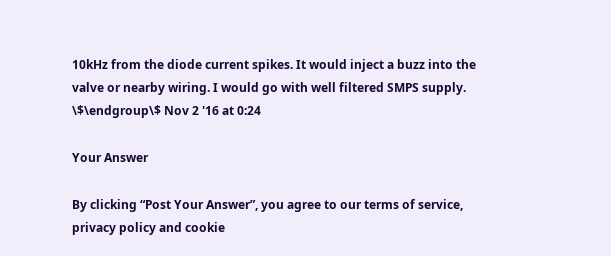10kHz from the diode current spikes. It would inject a buzz into the valve or nearby wiring. I would go with well filtered SMPS supply. \$\endgroup\$ Nov 2 '16 at 0:24

Your Answer

By clicking “Post Your Answer”, you agree to our terms of service, privacy policy and cookie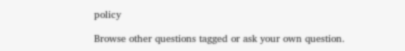policy

Browse other questions tagged or ask your own question.